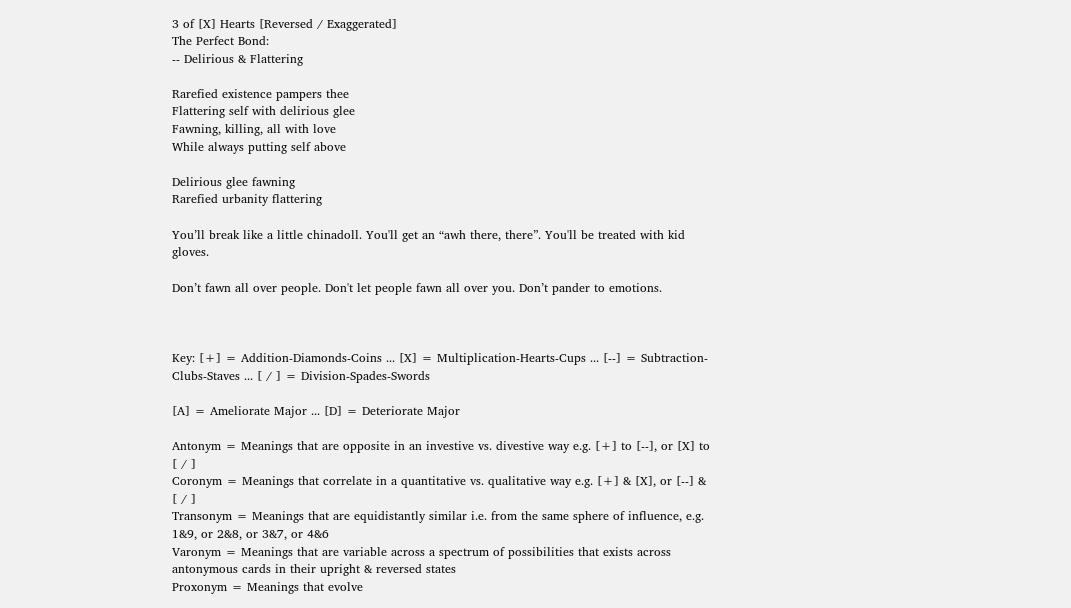3 of [X] Hearts [Reversed / Exaggerated]
The Perfect Bond:
-- Delirious & Flattering

Rarefied existence pampers thee
Flattering self with delirious glee
Fawning, killing, all with love
While always putting self above

Delirious glee fawning
Rarefied urbanity flattering

You’ll break like a little chinadoll. You'll get an “awh there, there”. You'll be treated with kid gloves.

Don’t fawn all over people. Don't let people fawn all over you. Don’t pander to emotions.



Key: [+] = Addition-Diamonds-Coins ... [X] = Multiplication-Hearts-Cups ... [--] = Subtraction-Clubs-Staves ... [ / ] = Division-Spades-Swords

[A] = Ameliorate Major ... [D] = Deteriorate Major

Antonym = Meanings that are opposite in an investive vs. divestive way e.g. [+] to [--], or [X] to [ / ]
Coronym = Meanings that correlate in a quantitative vs. qualitative way e.g. [+] & [X], or [--] & [ / ]
Transonym = Meanings that are equidistantly similar i.e. from the same sphere of influence, e.g. 1&9, or 2&8, or 3&7, or 4&6
Varonym = Meanings that are variable across a spectrum of possibilities that exists across antonymous cards in their upright & reversed states
Proxonym = Meanings that evolve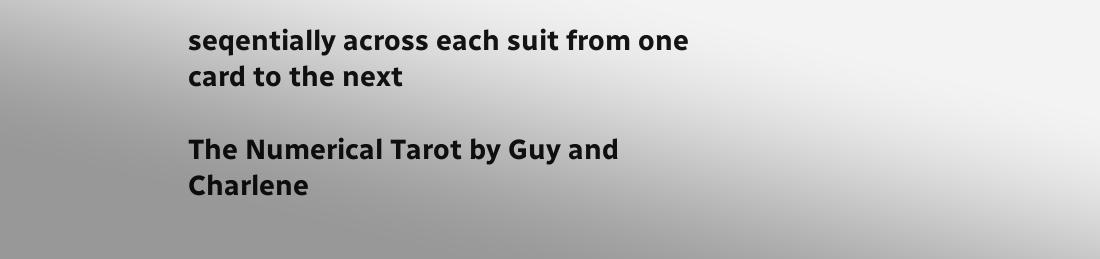seqentially across each suit from one card to the next

The Numerical Tarot by Guy and Charlene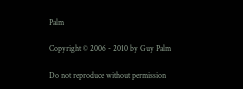Palm

Copyright © 2006 - 2010 by Guy Palm

Do not reproduce without permission